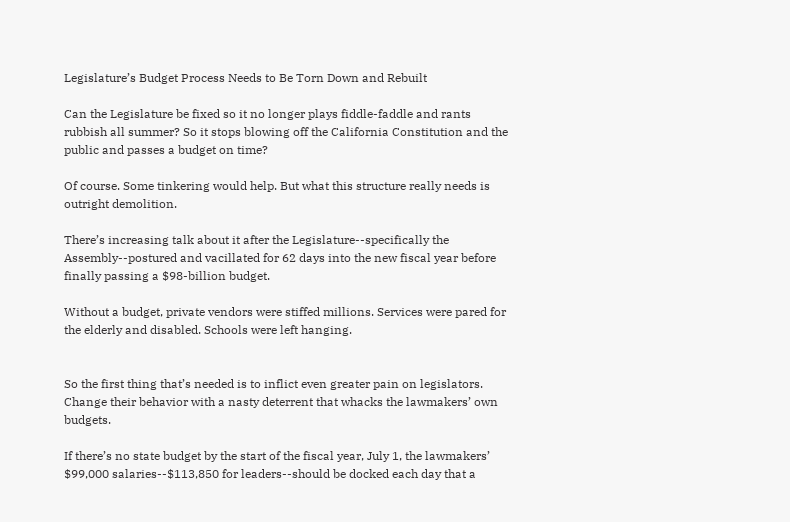Legislature’s Budget Process Needs to Be Torn Down and Rebuilt

Can the Legislature be fixed so it no longer plays fiddle-faddle and rants rubbish all summer? So it stops blowing off the California Constitution and the public and passes a budget on time?

Of course. Some tinkering would help. But what this structure really needs is outright demolition.

There’s increasing talk about it after the Legislature--specifically the Assembly--postured and vacillated for 62 days into the new fiscal year before finally passing a $98-billion budget.

Without a budget, private vendors were stiffed millions. Services were pared for the elderly and disabled. Schools were left hanging.


So the first thing that’s needed is to inflict even greater pain on legislators. Change their behavior with a nasty deterrent that whacks the lawmakers’ own budgets.

If there’s no state budget by the start of the fiscal year, July 1, the lawmakers’ $99,000 salaries--$113,850 for leaders--should be docked each day that a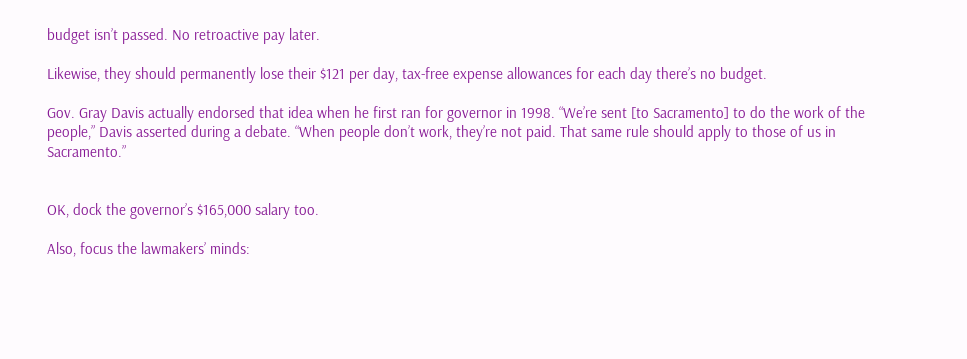budget isn’t passed. No retroactive pay later.

Likewise, they should permanently lose their $121 per day, tax-free expense allowances for each day there’s no budget.

Gov. Gray Davis actually endorsed that idea when he first ran for governor in 1998. “We’re sent [to Sacramento] to do the work of the people,” Davis asserted during a debate. “When people don’t work, they’re not paid. That same rule should apply to those of us in Sacramento.”


OK, dock the governor’s $165,000 salary too.

Also, focus the lawmakers’ minds: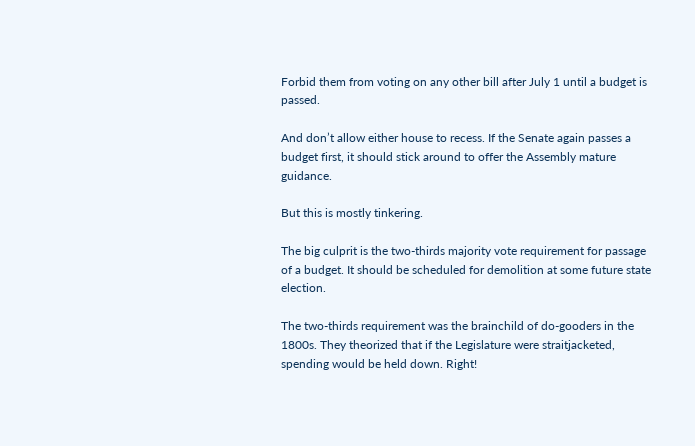Forbid them from voting on any other bill after July 1 until a budget is passed.

And don’t allow either house to recess. If the Senate again passes a budget first, it should stick around to offer the Assembly mature guidance.

But this is mostly tinkering.

The big culprit is the two-thirds majority vote requirement for passage of a budget. It should be scheduled for demolition at some future state election.

The two-thirds requirement was the brainchild of do-gooders in the 1800s. They theorized that if the Legislature were straitjacketed, spending would be held down. Right!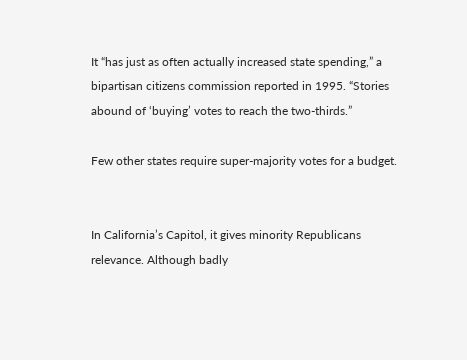It “has just as often actually increased state spending,” a bipartisan citizens commission reported in 1995. “Stories abound of ‘buying’ votes to reach the two-thirds.”

Few other states require super-majority votes for a budget.


In California’s Capitol, it gives minority Republicans relevance. Although badly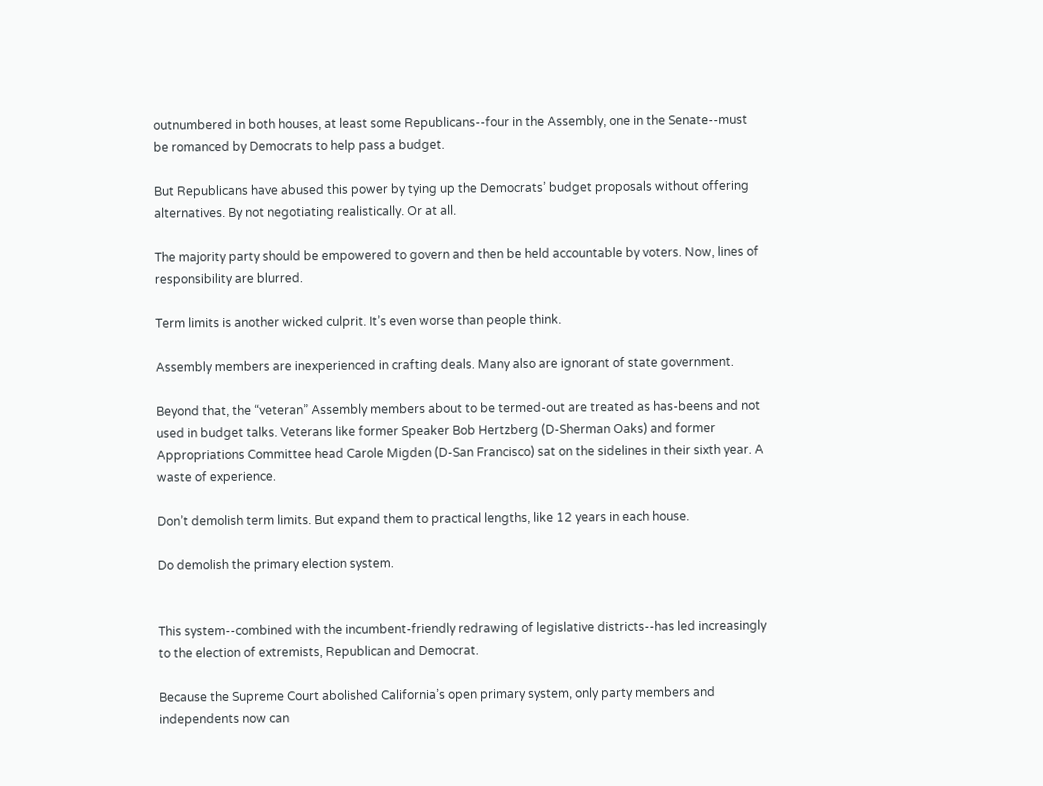outnumbered in both houses, at least some Republicans--four in the Assembly, one in the Senate--must be romanced by Democrats to help pass a budget.

But Republicans have abused this power by tying up the Democrats’ budget proposals without offering alternatives. By not negotiating realistically. Or at all.

The majority party should be empowered to govern and then be held accountable by voters. Now, lines of responsibility are blurred.

Term limits is another wicked culprit. It’s even worse than people think.

Assembly members are inexperienced in crafting deals. Many also are ignorant of state government.

Beyond that, the “veteran” Assembly members about to be termed-out are treated as has-beens and not used in budget talks. Veterans like former Speaker Bob Hertzberg (D-Sherman Oaks) and former Appropriations Committee head Carole Migden (D-San Francisco) sat on the sidelines in their sixth year. A waste of experience.

Don’t demolish term limits. But expand them to practical lengths, like 12 years in each house.

Do demolish the primary election system.


This system--combined with the incumbent-friendly redrawing of legislative districts--has led increasingly to the election of extremists, Republican and Democrat.

Because the Supreme Court abolished California’s open primary system, only party members and independents now can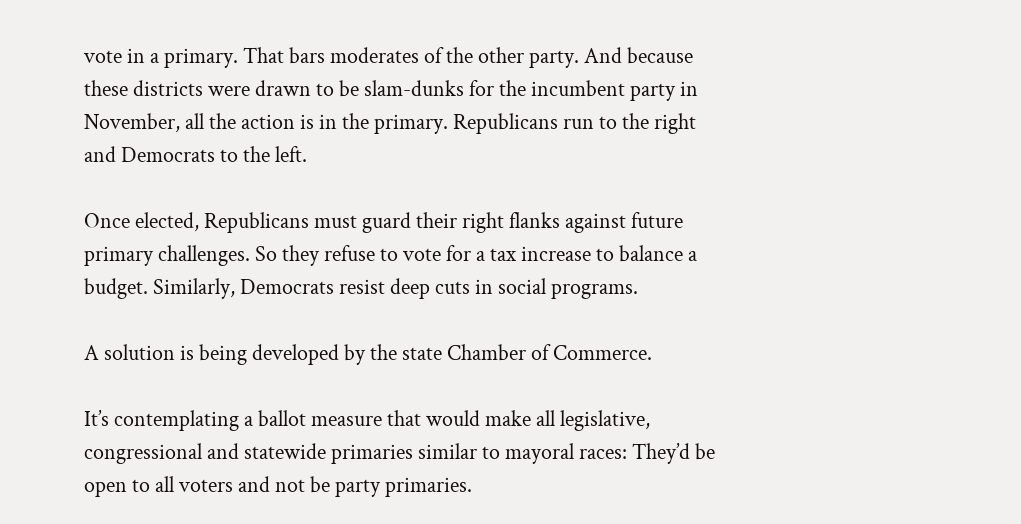vote in a primary. That bars moderates of the other party. And because these districts were drawn to be slam-dunks for the incumbent party in November, all the action is in the primary. Republicans run to the right and Democrats to the left.

Once elected, Republicans must guard their right flanks against future primary challenges. So they refuse to vote for a tax increase to balance a budget. Similarly, Democrats resist deep cuts in social programs.

A solution is being developed by the state Chamber of Commerce.

It’s contemplating a ballot measure that would make all legislative, congressional and statewide primaries similar to mayoral races: They’d be open to all voters and not be party primaries.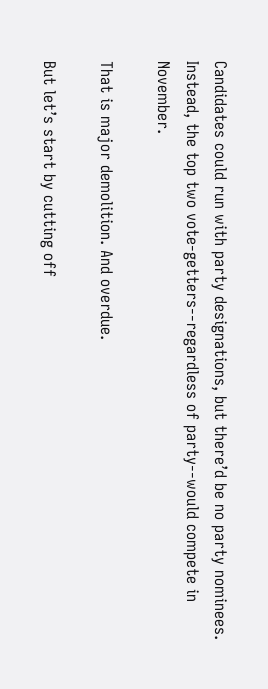Candidates could run with party designations, but there’d be no party nominees. Instead, the top two vote-getters--regardless of party--would compete in November.

That is major demolition. And overdue.

But let’s start by cutting off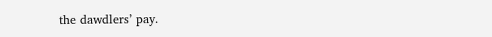the dawdlers’ pay.